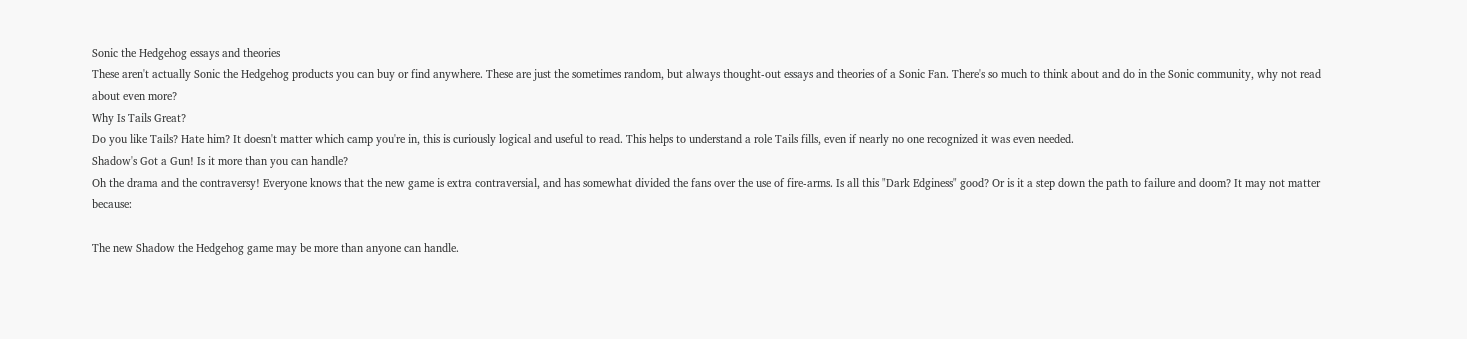Sonic the Hedgehog essays and theories
These aren't actually Sonic the Hedgehog products you can buy or find anywhere. These are just the sometimes random, but always thought-out essays and theories of a Sonic Fan. There's so much to think about and do in the Sonic community, why not read about even more?
Why Is Tails Great?
Do you like Tails? Hate him? It doesn't matter which camp you're in, this is curiously logical and useful to read. This helps to understand a role Tails fills, even if nearly no one recognized it was even needed.
Shadow's Got a Gun! Is it more than you can handle?
Oh the drama and the contraversy! Everyone knows that the new game is extra contraversial, and has somewhat divided the fans over the use of fire-arms. Is all this "Dark Edginess" good? Or is it a step down the path to failure and doom? It may not matter because:

The new Shadow the Hedgehog game may be more than anyone can handle.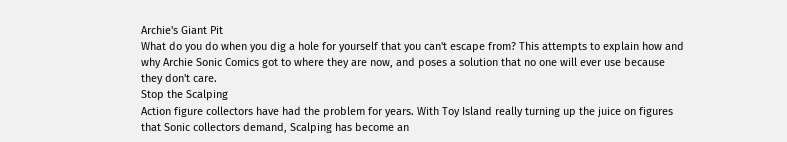Archie's Giant Pit
What do you do when you dig a hole for yourself that you can't escape from? This attempts to explain how and why Archie Sonic Comics got to where they are now, and poses a solution that no one will ever use because they don't care.
Stop the Scalping
Action figure collectors have had the problem for years. With Toy Island really turning up the juice on figures that Sonic collectors demand, Scalping has become an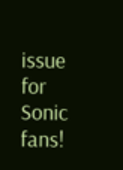issue for Sonic fans!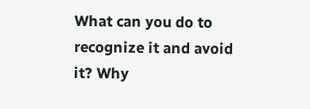What can you do to recognize it and avoid it? Why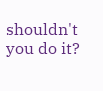shouldn't you do it?